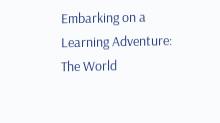Embarking on a Learning Adventure: The World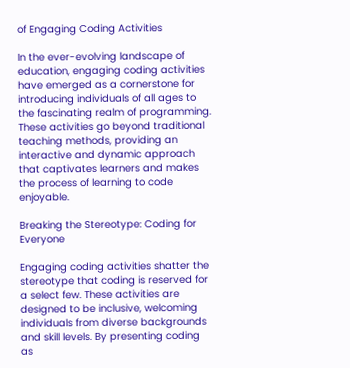of Engaging Coding Activities

In the ever-evolving landscape of education, engaging coding activities have emerged as a cornerstone for introducing individuals of all ages to the fascinating realm of programming. These activities go beyond traditional teaching methods, providing an interactive and dynamic approach that captivates learners and makes the process of learning to code enjoyable.

Breaking the Stereotype: Coding for Everyone

Engaging coding activities shatter the stereotype that coding is reserved for a select few. These activities are designed to be inclusive, welcoming individuals from diverse backgrounds and skill levels. By presenting coding as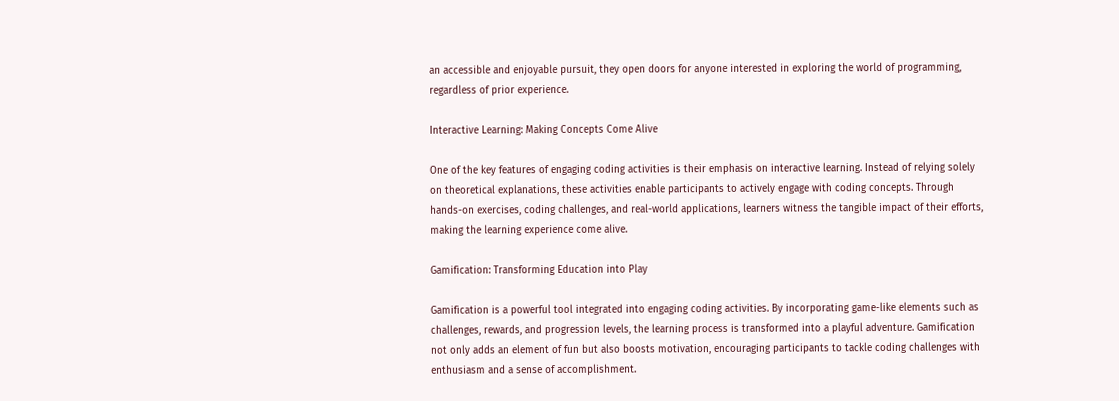an accessible and enjoyable pursuit, they open doors for anyone interested in exploring the world of programming, regardless of prior experience.

Interactive Learning: Making Concepts Come Alive

One of the key features of engaging coding activities is their emphasis on interactive learning. Instead of relying solely on theoretical explanations, these activities enable participants to actively engage with coding concepts. Through hands-on exercises, coding challenges, and real-world applications, learners witness the tangible impact of their efforts, making the learning experience come alive.

Gamification: Transforming Education into Play

Gamification is a powerful tool integrated into engaging coding activities. By incorporating game-like elements such as challenges, rewards, and progression levels, the learning process is transformed into a playful adventure. Gamification not only adds an element of fun but also boosts motivation, encouraging participants to tackle coding challenges with enthusiasm and a sense of accomplishment.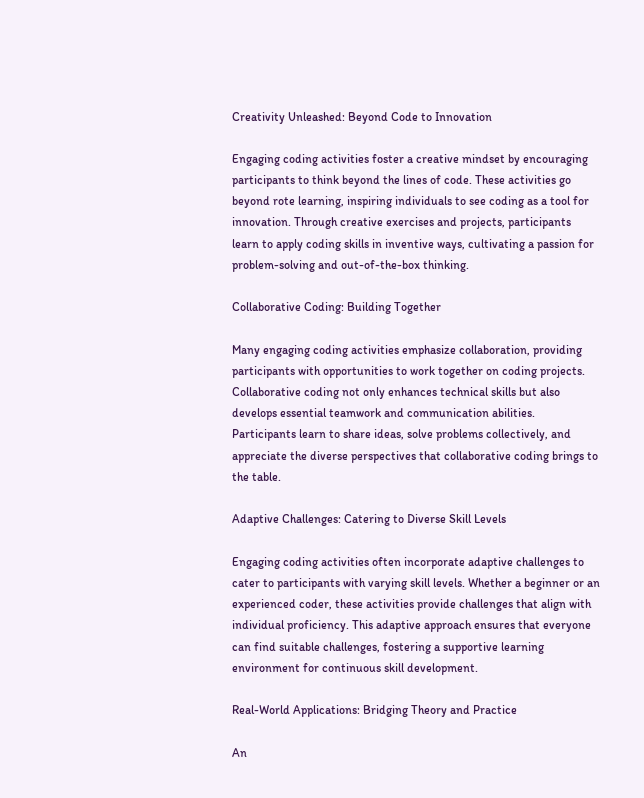Creativity Unleashed: Beyond Code to Innovation

Engaging coding activities foster a creative mindset by encouraging participants to think beyond the lines of code. These activities go beyond rote learning, inspiring individuals to see coding as a tool for innovation. Through creative exercises and projects, participants learn to apply coding skills in inventive ways, cultivating a passion for problem-solving and out-of-the-box thinking.

Collaborative Coding: Building Together

Many engaging coding activities emphasize collaboration, providing participants with opportunities to work together on coding projects. Collaborative coding not only enhances technical skills but also develops essential teamwork and communication abilities. Participants learn to share ideas, solve problems collectively, and appreciate the diverse perspectives that collaborative coding brings to the table.

Adaptive Challenges: Catering to Diverse Skill Levels

Engaging coding activities often incorporate adaptive challenges to cater to participants with varying skill levels. Whether a beginner or an experienced coder, these activities provide challenges that align with individual proficiency. This adaptive approach ensures that everyone can find suitable challenges, fostering a supportive learning environment for continuous skill development.

Real-World Applications: Bridging Theory and Practice

An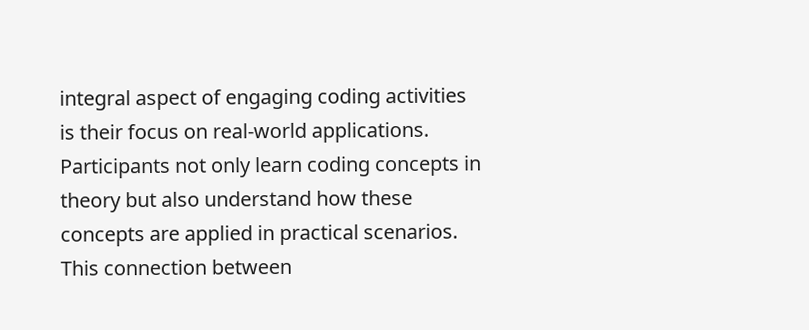integral aspect of engaging coding activities is their focus on real-world applications. Participants not only learn coding concepts in theory but also understand how these concepts are applied in practical scenarios. This connection between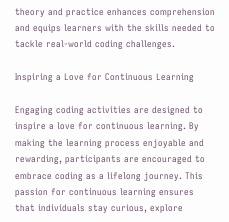theory and practice enhances comprehension and equips learners with the skills needed to tackle real-world coding challenges.

Inspiring a Love for Continuous Learning

Engaging coding activities are designed to inspire a love for continuous learning. By making the learning process enjoyable and rewarding, participants are encouraged to embrace coding as a lifelong journey. This passion for continuous learning ensures that individuals stay curious, explore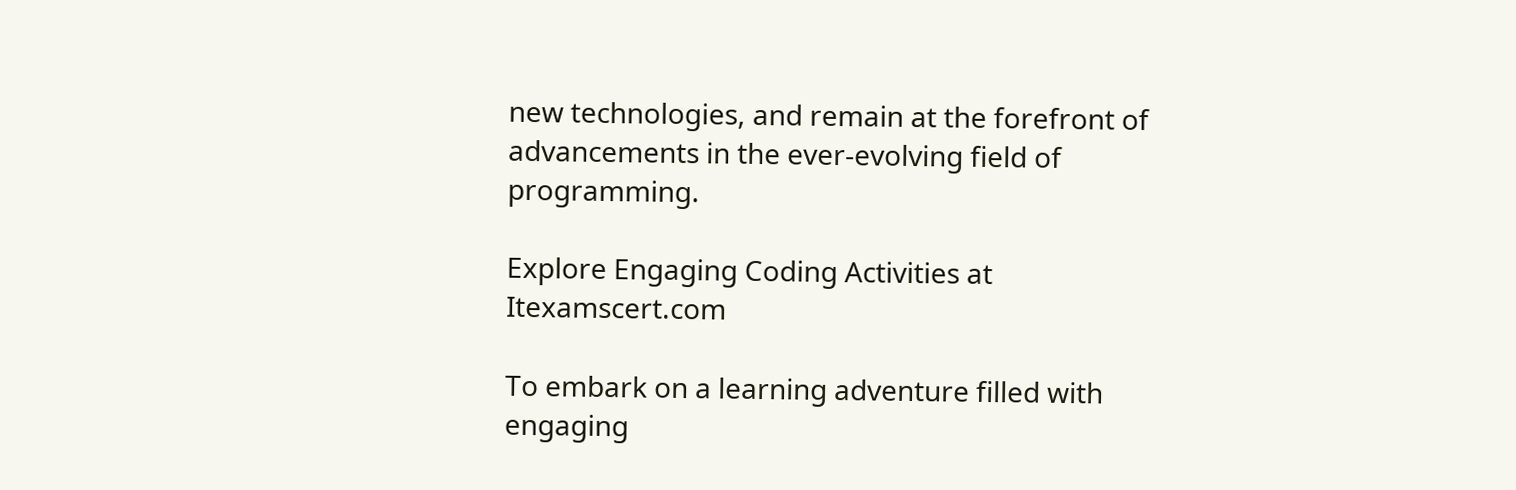new technologies, and remain at the forefront of advancements in the ever-evolving field of programming.

Explore Engaging Coding Activities at Itexamscert.com

To embark on a learning adventure filled with engaging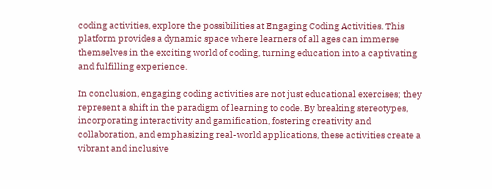coding activities, explore the possibilities at Engaging Coding Activities. This platform provides a dynamic space where learners of all ages can immerse themselves in the exciting world of coding, turning education into a captivating and fulfilling experience.

In conclusion, engaging coding activities are not just educational exercises; they represent a shift in the paradigm of learning to code. By breaking stereotypes, incorporating interactivity and gamification, fostering creativity and collaboration, and emphasizing real-world applications, these activities create a vibrant and inclusive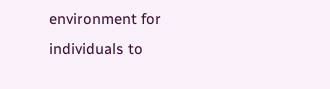environment for individuals to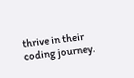thrive in their coding journey.